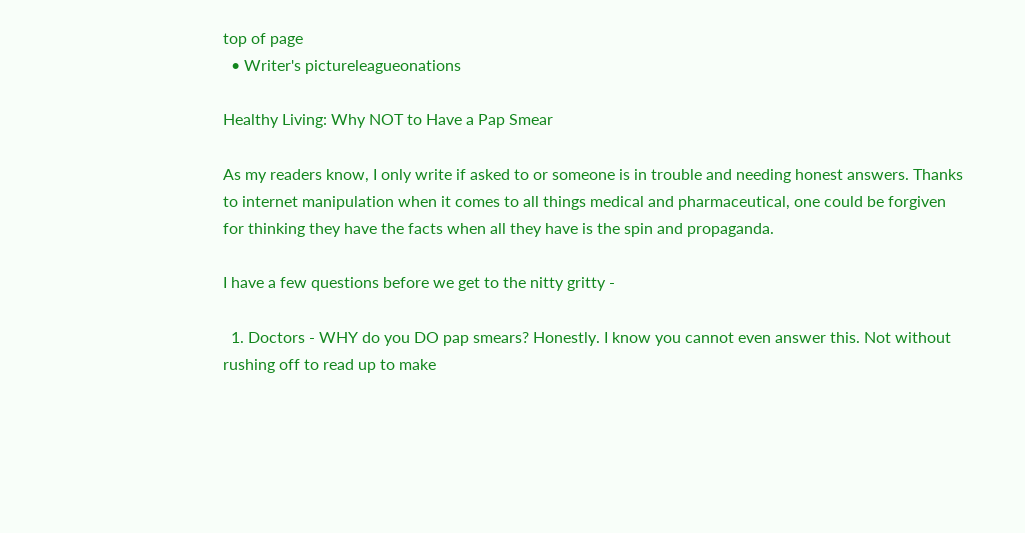top of page
  • Writer's pictureleagueonations

Healthy Living: Why NOT to Have a Pap Smear

As my readers know, I only write if asked to or someone is in trouble and needing honest answers. Thanks to internet manipulation when it comes to all things medical and pharmaceutical, one could be forgiven for thinking they have the facts when all they have is the spin and propaganda.

I have a few questions before we get to the nitty gritty -

  1. Doctors - WHY do you DO pap smears? Honestly. I know you cannot even answer this. Not without rushing off to read up to make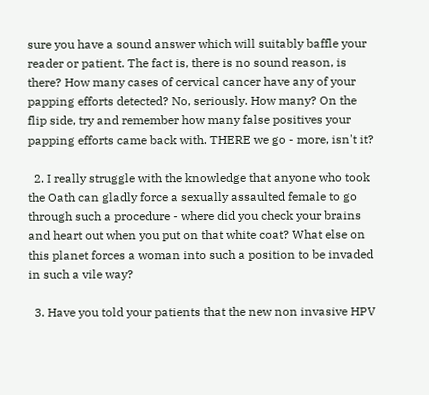sure you have a sound answer which will suitably baffle your reader or patient. The fact is, there is no sound reason, is there? How many cases of cervical cancer have any of your papping efforts detected? No, seriously. How many? On the flip side, try and remember how many false positives your papping efforts came back with. THERE we go - more, isn't it?

  2. I really struggle with the knowledge that anyone who took the Oath can gladly force a sexually assaulted female to go through such a procedure - where did you check your brains and heart out when you put on that white coat? What else on this planet forces a woman into such a position to be invaded in such a vile way?

  3. Have you told your patients that the new non invasive HPV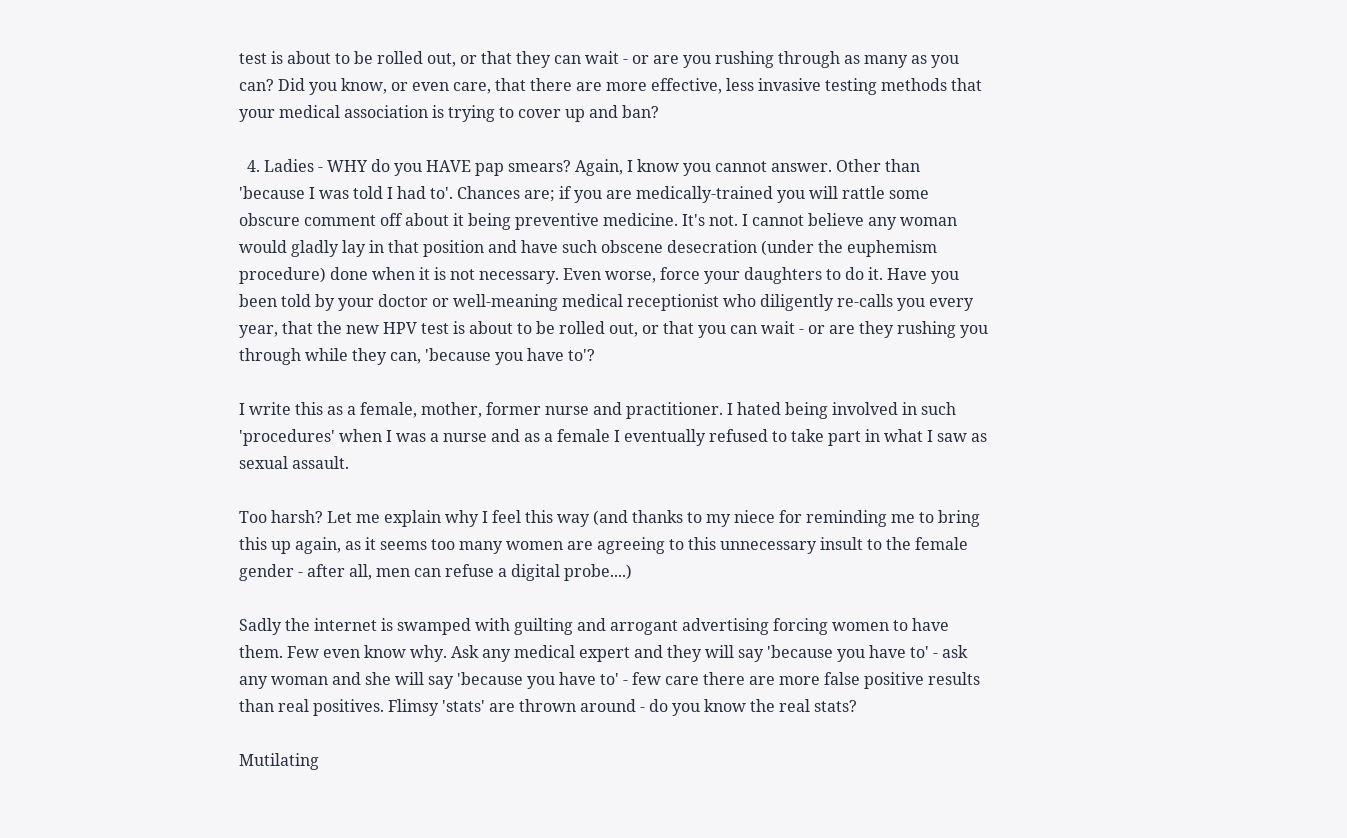test is about to be rolled out, or that they can wait - or are you rushing through as many as you can? Did you know, or even care, that there are more effective, less invasive testing methods that your medical association is trying to cover up and ban?

  4. Ladies - WHY do you HAVE pap smears? Again, I know you cannot answer. Other than 'because I was told I had to'. Chances are; if you are medically-trained you will rattle some obscure comment off about it being preventive medicine. It's not. I cannot believe any woman would gladly lay in that position and have such obscene desecration (under the euphemism procedure) done when it is not necessary. Even worse, force your daughters to do it. Have you been told by your doctor or well-meaning medical receptionist who diligently re-calls you every year, that the new HPV test is about to be rolled out, or that you can wait - or are they rushing you through while they can, 'because you have to'?

I write this as a female, mother, former nurse and practitioner. I hated being involved in such 'procedures' when I was a nurse and as a female I eventually refused to take part in what I saw as sexual assault.

Too harsh? Let me explain why I feel this way (and thanks to my niece for reminding me to bring this up again, as it seems too many women are agreeing to this unnecessary insult to the female gender - after all, men can refuse a digital probe....)

Sadly the internet is swamped with guilting and arrogant advertising forcing women to have them. Few even know why. Ask any medical expert and they will say 'because you have to' - ask any woman and she will say 'because you have to' - few care there are more false positive results than real positives. Flimsy 'stats' are thrown around - do you know the real stats?

Mutilating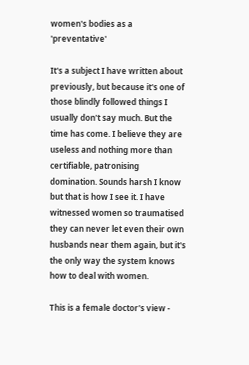women's bodies as a 'preventative'

It's a subject I have written about previously, but because it's one of those blindly followed things I usually don't say much. But the time has come. I believe they are useless and nothing more than certifiable, patronising domination. Sounds harsh I know but that is how I see it. I have witnessed women so traumatised they can never let even their own husbands near them again, but it's the only way the system knows how to deal with women.

This is a female doctor's view -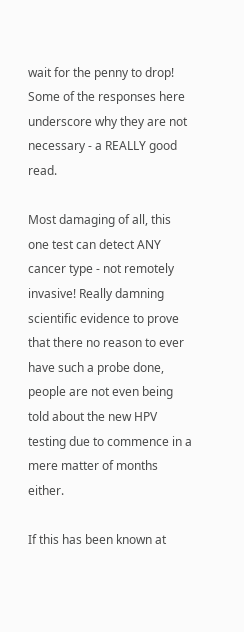wait for the penny to drop! Some of the responses here underscore why they are not necessary - a REALLY good read.

Most damaging of all, this one test can detect ANY cancer type - not remotely invasive! Really damning scientific evidence to prove that there no reason to ever have such a probe done, people are not even being told about the new HPV testing due to commence in a mere matter of months either.

If this has been known at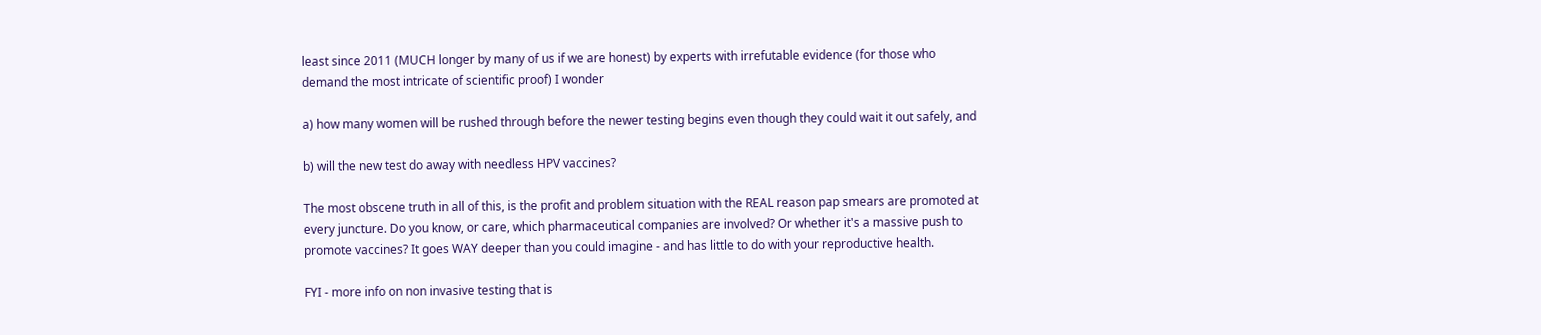least since 2011 (MUCH longer by many of us if we are honest) by experts with irrefutable evidence (for those who demand the most intricate of scientific proof) I wonder

a) how many women will be rushed through before the newer testing begins even though they could wait it out safely, and

b) will the new test do away with needless HPV vaccines?

The most obscene truth in all of this, is the profit and problem situation with the REAL reason pap smears are promoted at every juncture. Do you know, or care, which pharmaceutical companies are involved? Or whether it's a massive push to promote vaccines? It goes WAY deeper than you could imagine - and has little to do with your reproductive health.

FYI - more info on non invasive testing that is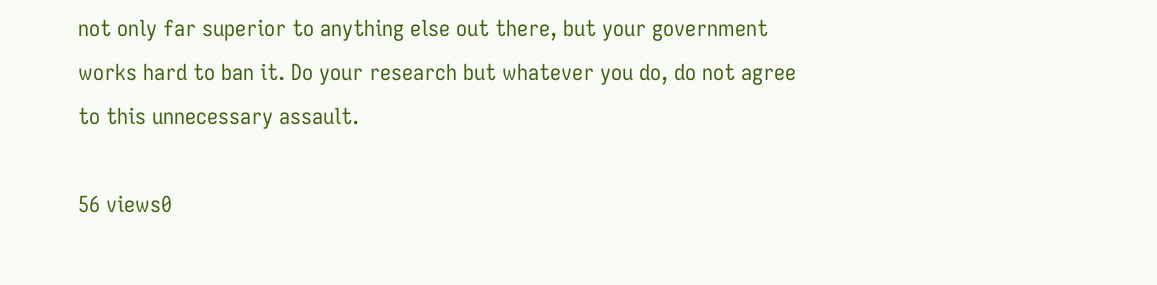not only far superior to anything else out there, but your government works hard to ban it. Do your research but whatever you do, do not agree to this unnecessary assault.

56 views0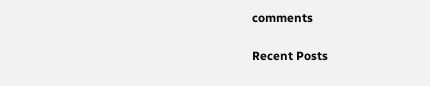comments

Recent Posts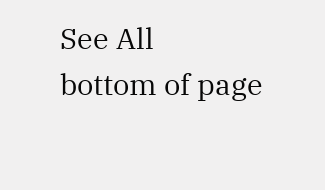See All
bottom of page